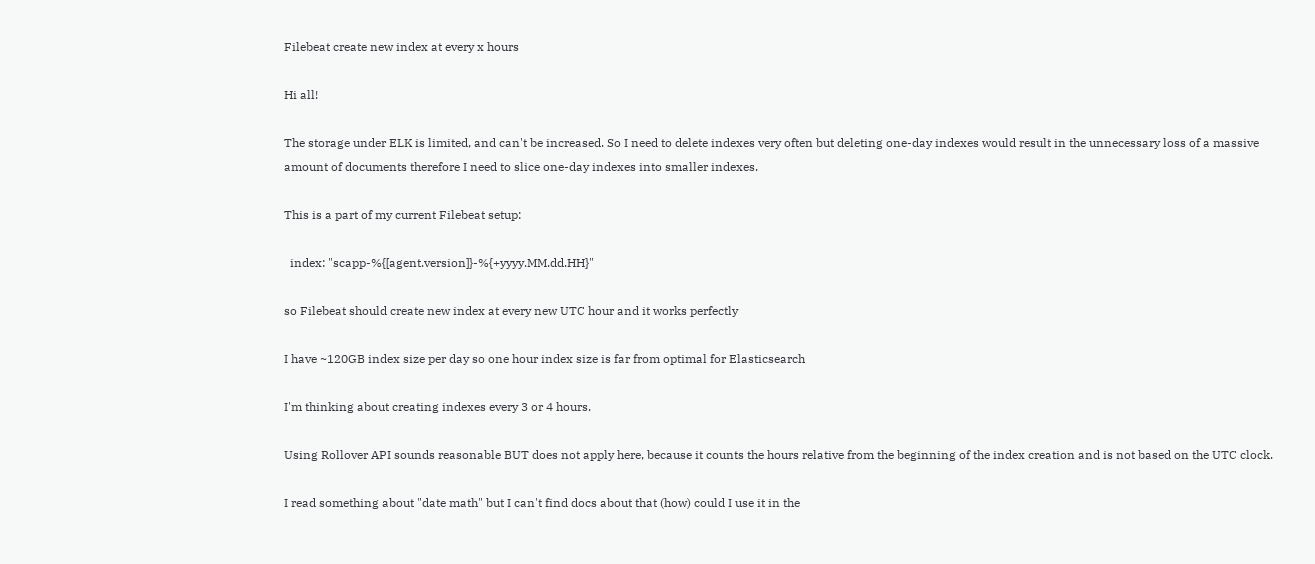Filebeat create new index at every x hours

Hi all!

The storage under ELK is limited, and can't be increased. So I need to delete indexes very often but deleting one-day indexes would result in the unnecessary loss of a massive amount of documents therefore I need to slice one-day indexes into smaller indexes.

This is a part of my current Filebeat setup:

  index: "scapp-%{[agent.version]}-%{+yyyy.MM.dd.HH}"

so Filebeat should create new index at every new UTC hour and it works perfectly

I have ~120GB index size per day so one hour index size is far from optimal for Elasticsearch

I'm thinking about creating indexes every 3 or 4 hours.

Using Rollover API sounds reasonable BUT does not apply here, because it counts the hours relative from the beginning of the index creation and is not based on the UTC clock.

I read something about "date math" but I can't find docs about that (how) could I use it in the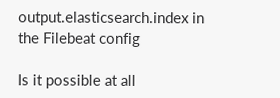output.elasticsearch.index in the Filebeat config

Is it possible at all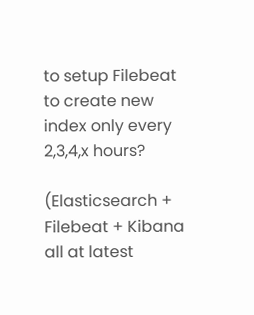to setup Filebeat to create new index only every 2,3,4,x hours?

(Elasticsearch + Filebeat + Kibana all at latest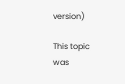version)

This topic was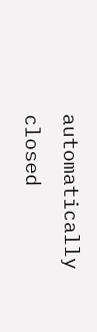automatically closed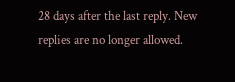28 days after the last reply. New replies are no longer allowed.